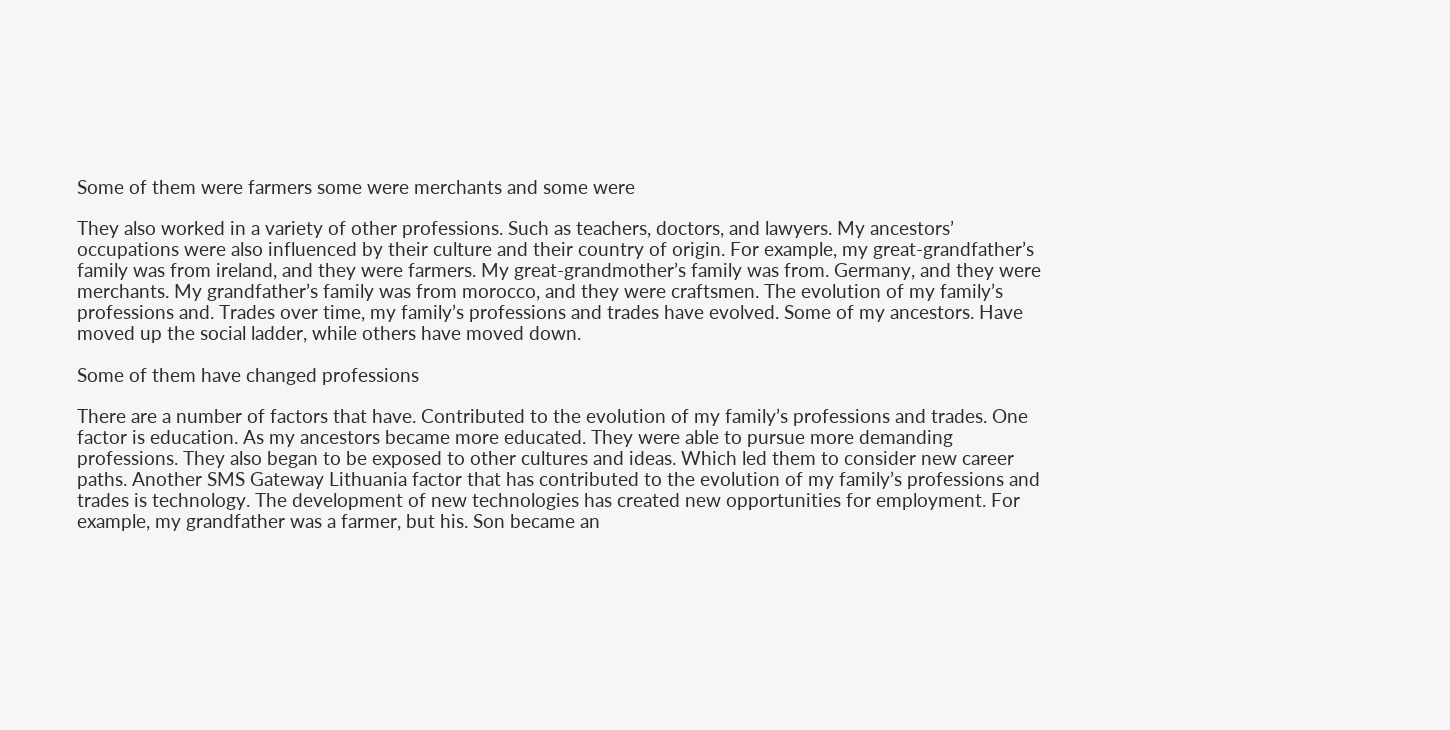Some of them were farmers some were merchants and some were

They also worked in a variety of other professions. Such as teachers, doctors, and lawyers. My ancestors’ occupations were also influenced by their culture and their country of origin. For example, my great-grandfather’s family was from ireland, and they were farmers. My great-grandmother’s family was from. Germany, and they were merchants. My grandfather’s family was from morocco, and they were craftsmen. The evolution of my family’s professions and. Trades over time, my family’s professions and trades have evolved. Some of my ancestors. Have moved up the social ladder, while others have moved down.

Some of them have changed professions

There are a number of factors that have. Contributed to the evolution of my family’s professions and trades. One factor is education. As my ancestors became more educated. They were able to pursue more demanding professions. They also began to be exposed to other cultures and ideas. Which led them to consider new career paths. Another SMS Gateway Lithuania factor that has contributed to the evolution of my family’s professions and trades is technology. The development of new technologies has created new opportunities for employment. For example, my grandfather was a farmer, but his. Son became an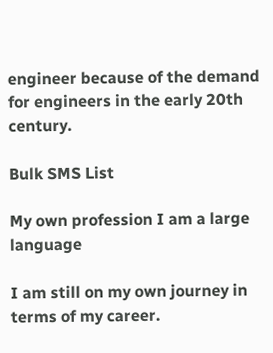engineer because of the demand for engineers in the early 20th century.

Bulk SMS List

My own profession I am a large language

I am still on my own journey in terms of my career.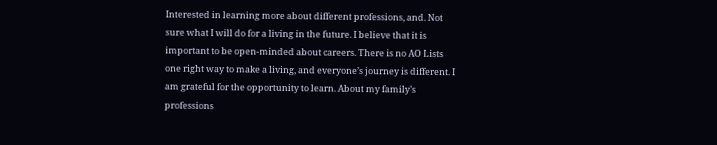Interested in learning more about different professions, and. Not sure what I will do for a living in the future. I believe that it is important to be open-minded about careers. There is no AO Lists one right way to make a living, and everyone’s journey is different. I am grateful for the opportunity to learn. About my family’s professions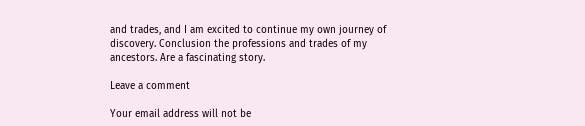and trades, and I am excited to continue my own journey of discovery. Conclusion the professions and trades of my ancestors. Are a fascinating story.

Leave a comment

Your email address will not be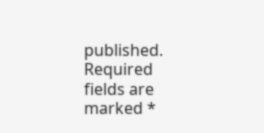published. Required fields are marked *